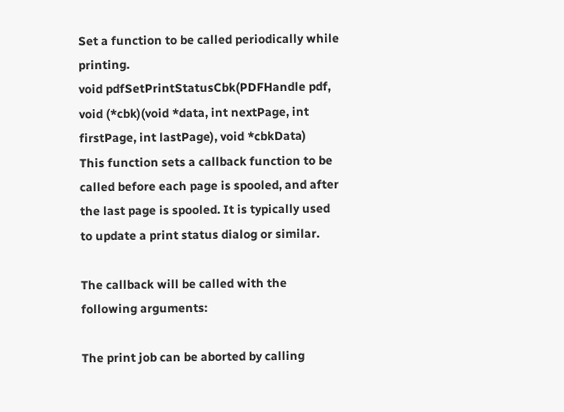Set a function to be called periodically while printing.
void pdfSetPrintStatusCbk(PDFHandle pdf, void (*cbk)(void *data, int nextPage, int firstPage, int lastPage), void *cbkData)
This function sets a callback function to be called before each page is spooled, and after the last page is spooled. It is typically used to update a print status dialog or similar.

The callback will be called with the following arguments:

The print job can be aborted by calling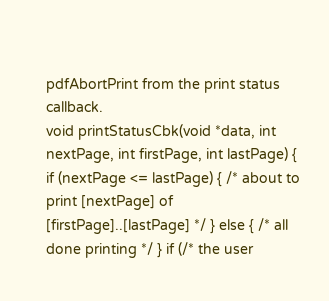pdfAbortPrint from the print status callback.
void printStatusCbk(void *data, int nextPage, int firstPage, int lastPage) { if (nextPage <= lastPage) { /* about to print [nextPage] of [firstPage]..[lastPage] */ } else { /* all done printing */ } if (/* the user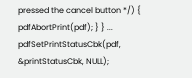pressed the cancel button */) { pdfAbortPrint(pdf); } } ... pdfSetPrintStatusCbk(pdf, &printStatusCbk, NULL);